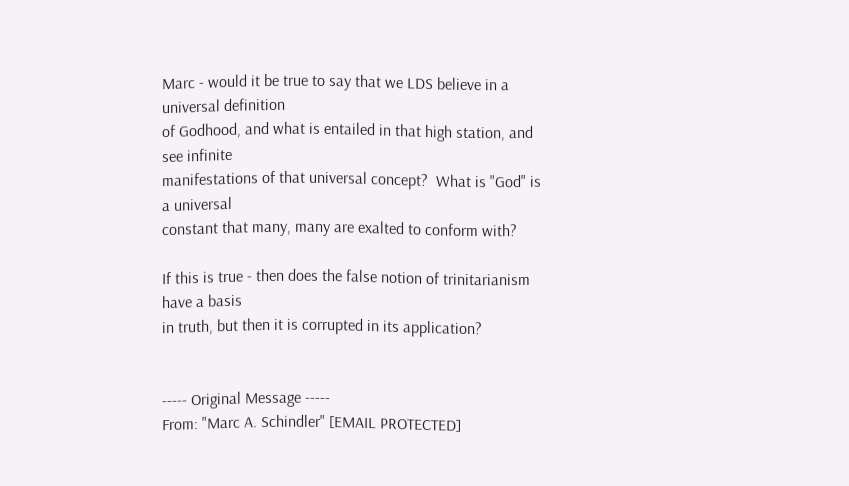Marc - would it be true to say that we LDS believe in a universal definition
of Godhood, and what is entailed in that high station, and see infinite
manifestations of that universal concept?  What is "God" is a universal
constant that many, many are exalted to conform with?

If this is true - then does the false notion of trinitarianism have a basis
in truth, but then it is corrupted in its application?


----- Original Message -----
From: "Marc A. Schindler" [EMAIL PROTECTED]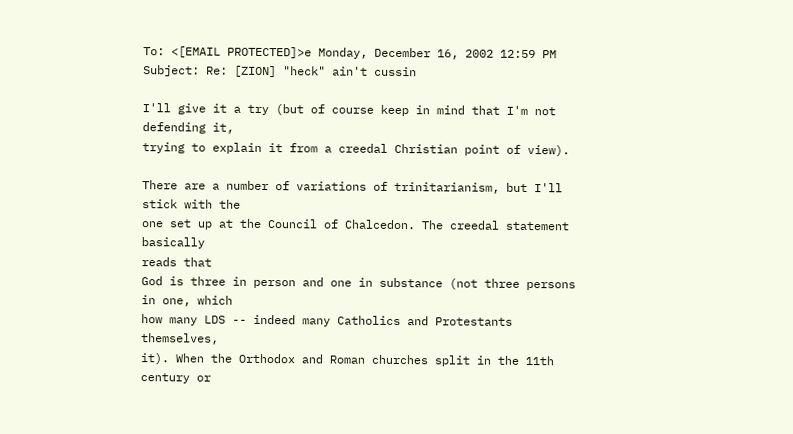To: <[EMAIL PROTECTED]>e Monday, December 16, 2002 12:59 PM
Subject: Re: [ZION] "heck" ain't cussin

I'll give it a try (but of course keep in mind that I'm not defending it,
trying to explain it from a creedal Christian point of view).

There are a number of variations of trinitarianism, but I'll stick with the
one set up at the Council of Chalcedon. The creedal statement basically
reads that
God is three in person and one in substance (not three persons in one, which
how many LDS -- indeed many Catholics and Protestants themselves,
it). When the Orthodox and Roman churches split in the 11th century or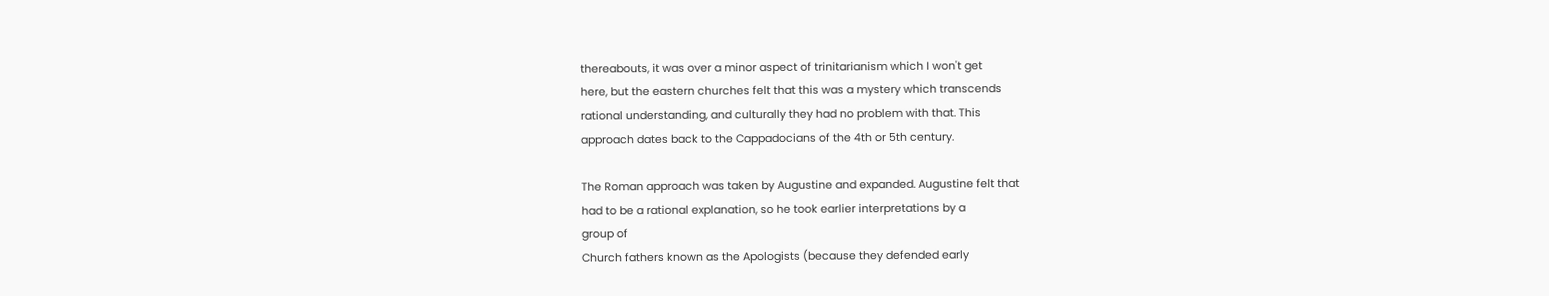thereabouts, it was over a minor aspect of trinitarianism which I won't get
here, but the eastern churches felt that this was a mystery which transcends
rational understanding, and culturally they had no problem with that. This
approach dates back to the Cappadocians of the 4th or 5th century.

The Roman approach was taken by Augustine and expanded. Augustine felt that
had to be a rational explanation, so he took earlier interpretations by a
group of
Church fathers known as the Apologists (because they defended early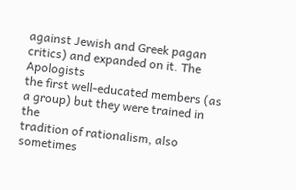against Jewish and Greek pagan critics) and expanded on it. The Apologists
the first well-educated members (as a group) but they were trained in the
tradition of rationalism, also sometimes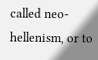called neo-hellenism, or to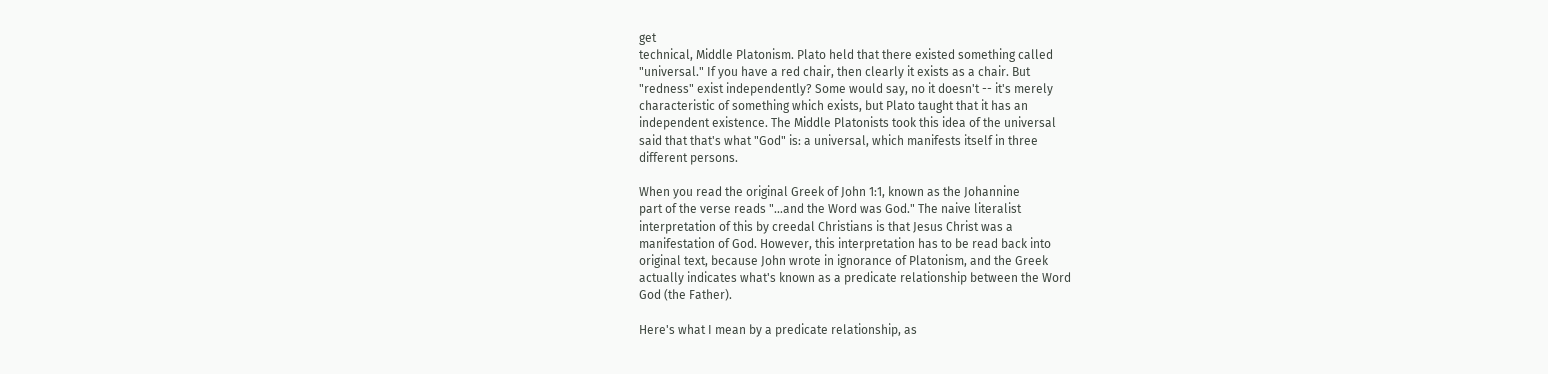get
technical, Middle Platonism. Plato held that there existed something called
"universal." If you have a red chair, then clearly it exists as a chair. But
"redness" exist independently? Some would say, no it doesn't -- it's merely
characteristic of something which exists, but Plato taught that it has an
independent existence. The Middle Platonists took this idea of the universal
said that that's what "God" is: a universal, which manifests itself in three
different persons.

When you read the original Greek of John 1:1, known as the Johannine
part of the verse reads "...and the Word was God." The naive literalist
interpretation of this by creedal Christians is that Jesus Christ was a
manifestation of God. However, this interpretation has to be read back into
original text, because John wrote in ignorance of Platonism, and the Greek
actually indicates what's known as a predicate relationship between the Word
God (the Father).

Here's what I mean by a predicate relationship, as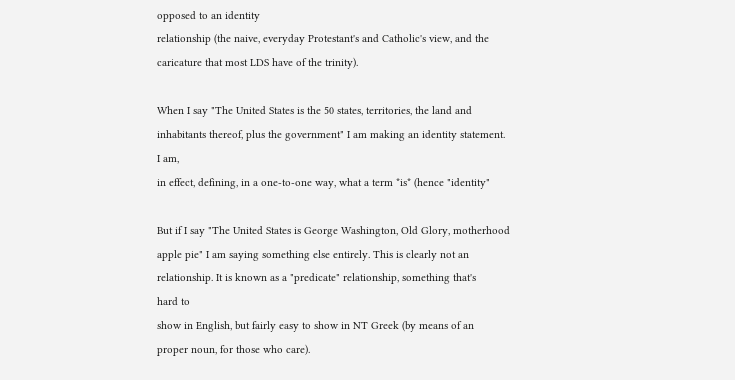opposed to an identity
relationship (the naive, everyday Protestant's and Catholic's view, and the
caricature that most LDS have of the trinity).

When I say "The United States is the 50 states, territories, the land and
inhabitants thereof, plus the government" I am making an identity statement.
I am,
in effect, defining, in a one-to-one way, what a term *is* (hence "identity"

But if I say "The United States is George Washington, Old Glory, motherhood
apple pie" I am saying something else entirely. This is clearly not an
relationship. It is known as a "predicate" relationship, something that's
hard to
show in English, but fairly easy to show in NT Greek (by means of an
proper noun, for those who care).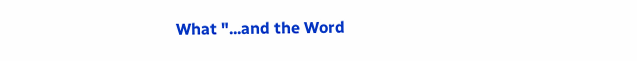What "...and the Word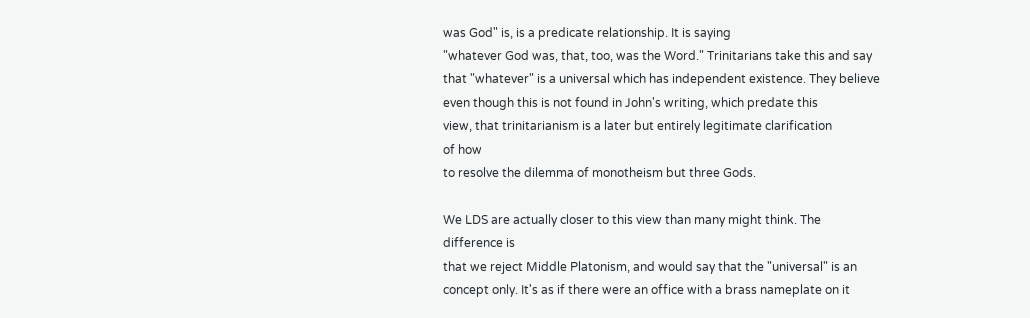was God" is, is a predicate relationship. It is saying
"whatever God was, that, too, was the Word." Trinitarians take this and say
that "whatever" is a universal which has independent existence. They believe
even though this is not found in John's writing, which predate this
view, that trinitarianism is a later but entirely legitimate clarification
of how
to resolve the dilemma of monotheism but three Gods.

We LDS are actually closer to this view than many might think. The
difference is
that we reject Middle Platonism, and would say that the "universal" is an
concept only. It's as if there were an office with a brass nameplate on it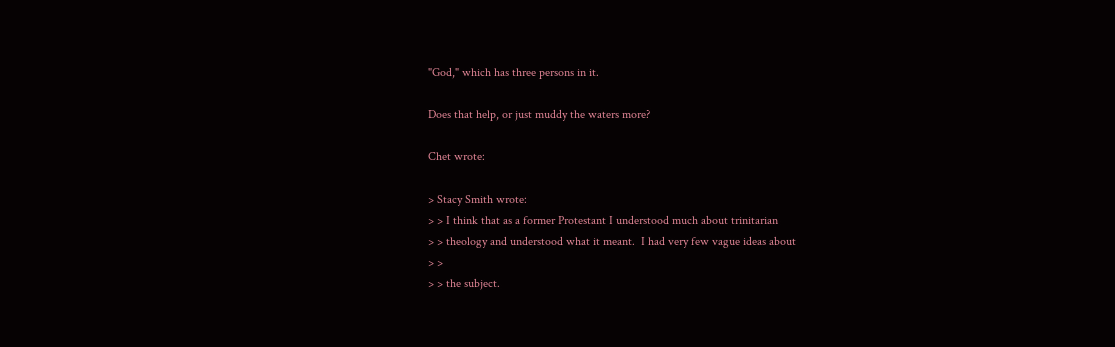"God," which has three persons in it.

Does that help, or just muddy the waters more?

Chet wrote:

> Stacy Smith wrote:
> > I think that as a former Protestant I understood much about trinitarian
> > theology and understood what it meant.  I had very few vague ideas about
> >
> > the subject.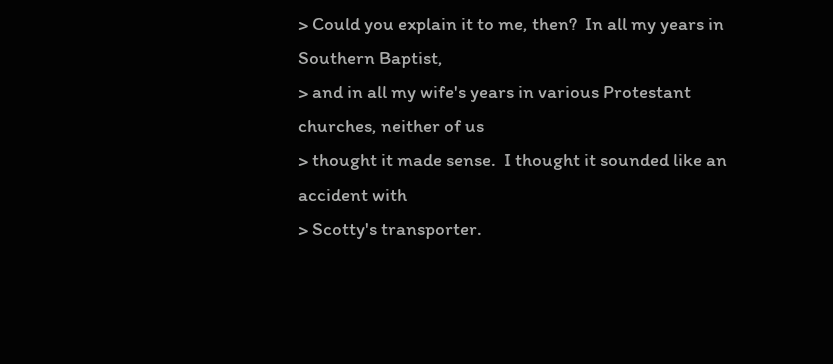> Could you explain it to me, then?  In all my years in Southern Baptist,
> and in all my wife's years in various Protestant churches, neither of us
> thought it made sense.  I thought it sounded like an accident with
> Scotty's transporter.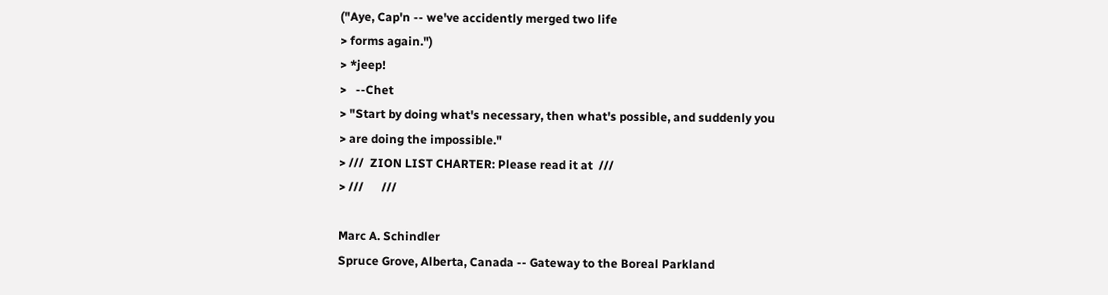("Aye, Cap'n -- we've accidently merged two life
> forms again.")
> *jeep!
>   --Chet
> "Start by doing what's necessary, then what's possible, and suddenly you
> are doing the impossible."
> ///  ZION LIST CHARTER: Please read it at  ///
> ///      ///

Marc A. Schindler
Spruce Grove, Alberta, Canada -- Gateway to the Boreal Parkland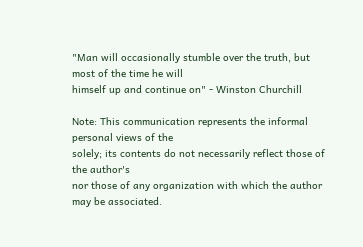"Man will occasionally stumble over the truth, but most of the time he will
himself up and continue on" - Winston Churchill

Note: This communication represents the informal personal views of the
solely; its contents do not necessarily reflect those of the author's
nor those of any organization with which the author may be associated.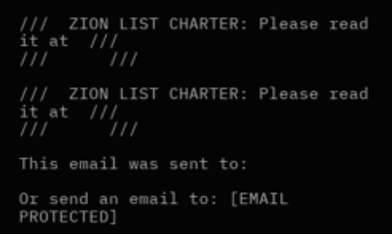///  ZION LIST CHARTER: Please read it at  ///
///      ///

///  ZION LIST CHARTER: Please read it at  ///
///      ///

This email was sent to:

Or send an email to: [EMAIL PROTECTED]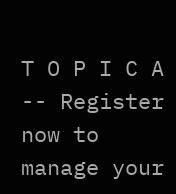T O P I C A -- Register now to manage your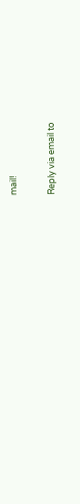mail!

Reply via email to